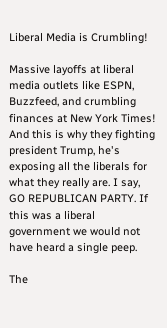Liberal Media is Crumbling!

Massive layoffs at liberal media outlets like ESPN, Buzzfeed, and crumbling finances at New York Times!
And this is why they fighting president Trump, he's exposing all the liberals for what they really are. I say, GO REPUBLICAN PARTY. If this was a liberal government we would not have heard a single peep.

The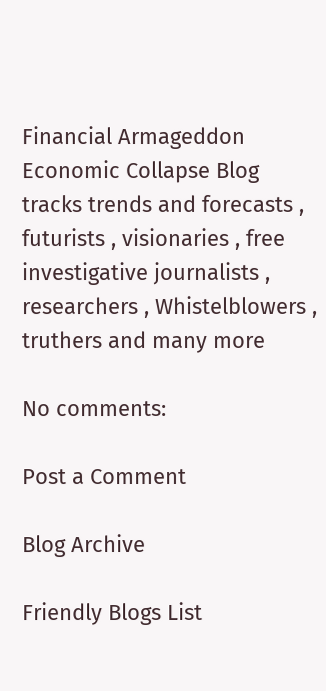Financial Armageddon Economic Collapse Blog tracks trends and forecasts , futurists , visionaries , free investigative journalists , researchers , Whistelblowers , truthers and many more

No comments:

Post a Comment

Blog Archive

Friendly Blogs List